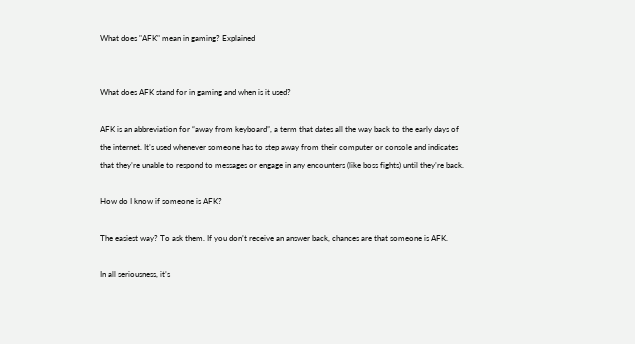What does "AFK" mean in gaming? Explained


What does AFK stand for in gaming and when is it used?

AFK is an abbreviation for “away from keyboard”, a term that dates all the way back to the early days of the internet. It’s used whenever someone has to step away from their computer or console and indicates that they’re unable to respond to messages or engage in any encounters (like boss fights) until they’re back.

How do I know if someone is AFK?

The easiest way? To ask them. If you don’t receive an answer back, chances are that someone is AFK.

In all seriousness, it’s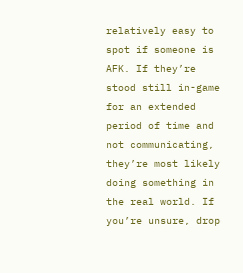relatively easy to spot if someone is AFK. If they’re stood still in-game for an extended period of time and not communicating, they’re most likely doing something in the real world. If you’re unsure, drop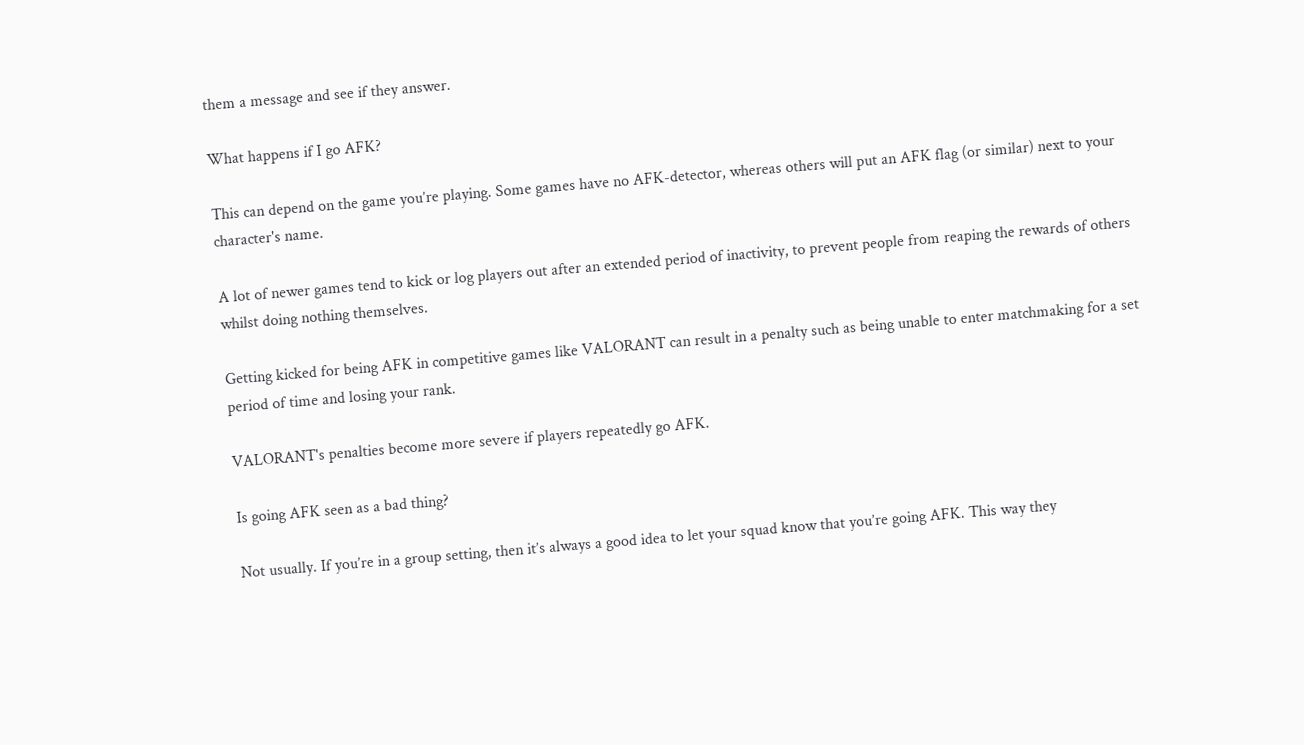them a message and see if they answer.

What happens if I go AFK?

This can depend on the game you’re playing. Some games have no AFK-detector, whereas others will put an AFK flag (or similar) next to your character's name.

A lot of newer games tend to kick or log players out after an extended period of inactivity, to prevent people from reaping the rewards of others whilst doing nothing themselves.

Getting kicked for being AFK in competitive games like VALORANT can result in a penalty such as being unable to enter matchmaking for a set period of time and losing your rank.

VALORANT's penalties become more severe if players repeatedly go AFK.

Is going AFK seen as a bad thing?

Not usually. If you’re in a group setting, then it’s always a good idea to let your squad know that you’re going AFK. This way they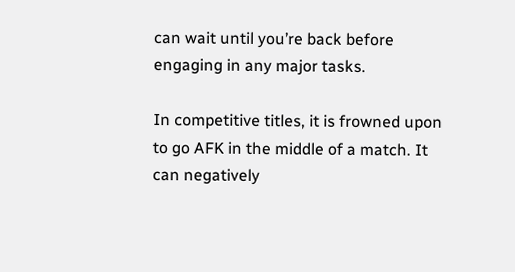can wait until you’re back before engaging in any major tasks.

In competitive titles, it is frowned upon to go AFK in the middle of a match. It can negatively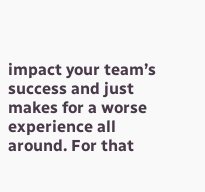impact your team’s success and just makes for a worse experience all around. For that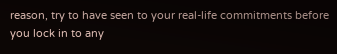reason, try to have seen to your real-life commitments before you lock in to any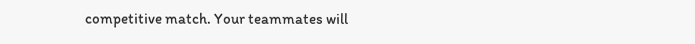competitive match. Your teammates will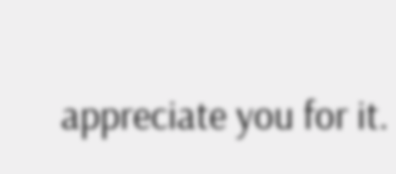appreciate you for it.